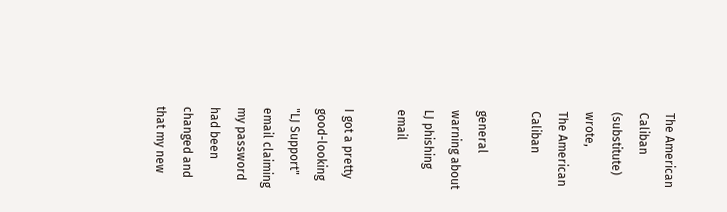The American Caliban (substitute) wrote,
The American Caliban

general warning about LJ phishing email

I got a pretty good-looking "LJ Support" email claiming my password had been changed and that my new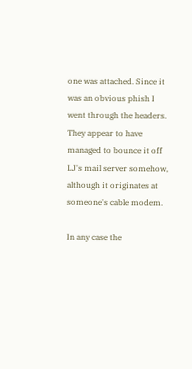one was attached. Since it was an obvious phish I went through the headers. They appear to have managed to bounce it off LJ's mail server somehow, although it originates at someone's cable modem.

In any case the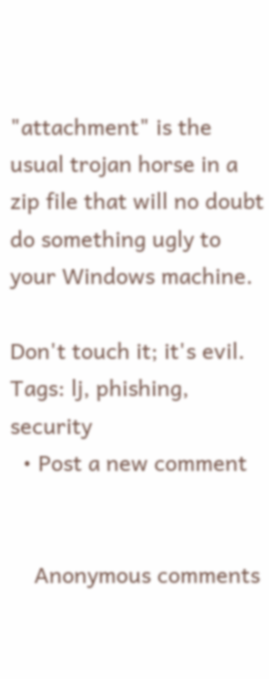"attachment" is the usual trojan horse in a zip file that will no doubt do something ugly to your Windows machine.

Don't touch it; it's evil.
Tags: lj, phishing, security
  • Post a new comment


    Anonymous comments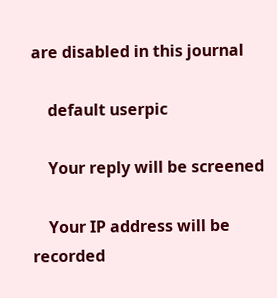are disabled in this journal

    default userpic

    Your reply will be screened

    Your IP address will be recorded